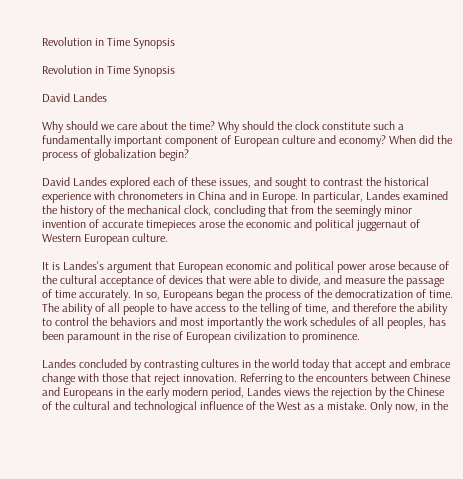Revolution in Time Synopsis

Revolution in Time Synopsis

David Landes

Why should we care about the time? Why should the clock constitute such a fundamentally important component of European culture and economy? When did the process of globalization begin?

David Landes explored each of these issues, and sought to contrast the historical experience with chronometers in China and in Europe. In particular, Landes examined the history of the mechanical clock, concluding that from the seemingly minor invention of accurate timepieces arose the economic and political juggernaut of Western European culture.

It is Landes's argument that European economic and political power arose because of the cultural acceptance of devices that were able to divide, and measure the passage of time accurately. In so, Europeans began the process of the democratization of time. The ability of all people to have access to the telling of time, and therefore the ability to control the behaviors and most importantly the work schedules of all peoples, has been paramount in the rise of European civilization to prominence.

Landes concluded by contrasting cultures in the world today that accept and embrace change with those that reject innovation. Referring to the encounters between Chinese and Europeans in the early modern period, Landes views the rejection by the Chinese of the cultural and technological influence of the West as a mistake. Only now, in the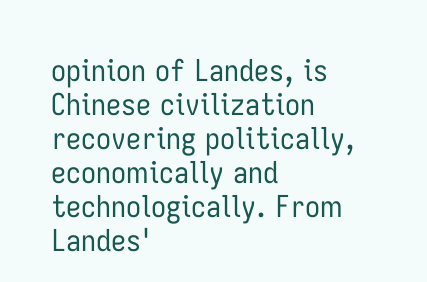opinion of Landes, is Chinese civilization recovering politically, economically and technologically. From Landes'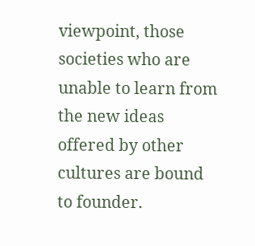viewpoint, those societies who are unable to learn from the new ideas offered by other cultures are bound to founder.